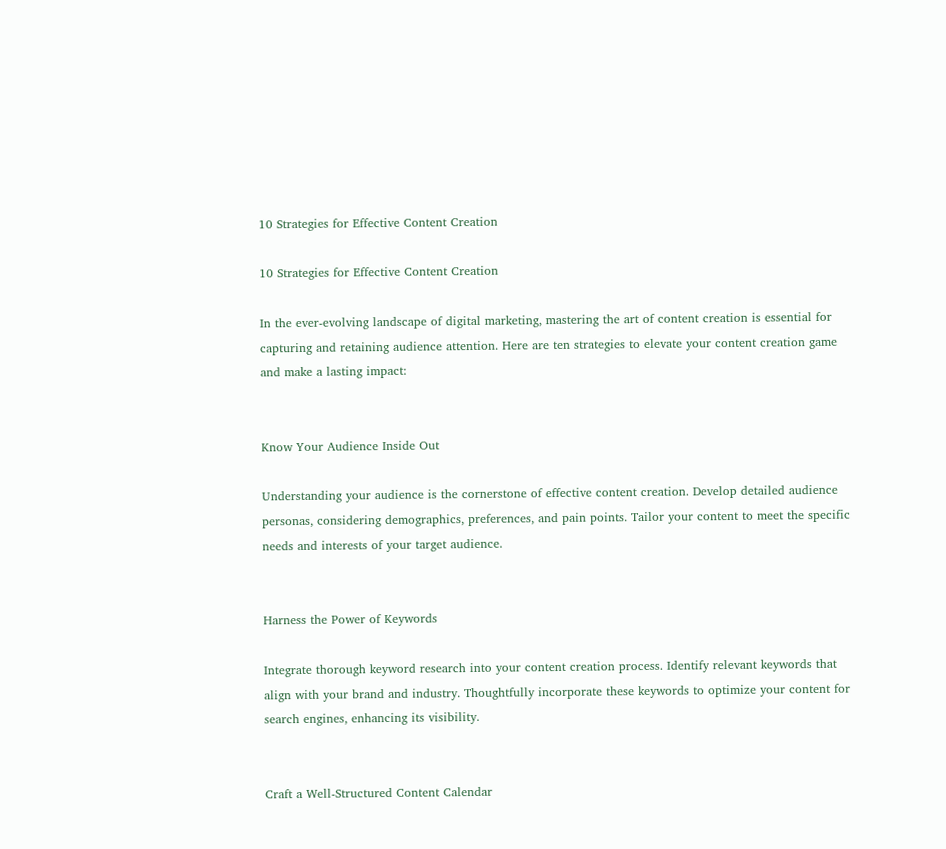10 Strategies for Effective Content Creation

10 Strategies for Effective Content Creation

In the ever-evolving landscape of digital marketing, mastering the art of content creation is essential for capturing and retaining audience attention. Here are ten strategies to elevate your content creation game and make a lasting impact:


Know Your Audience Inside Out

Understanding your audience is the cornerstone of effective content creation. Develop detailed audience personas, considering demographics, preferences, and pain points. Tailor your content to meet the specific needs and interests of your target audience.


Harness the Power of Keywords

Integrate thorough keyword research into your content creation process. Identify relevant keywords that align with your brand and industry. Thoughtfully incorporate these keywords to optimize your content for search engines, enhancing its visibility.


Craft a Well-Structured Content Calendar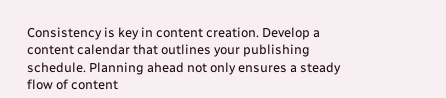Consistency is key in content creation. Develop a content calendar that outlines your publishing schedule. Planning ahead not only ensures a steady flow of content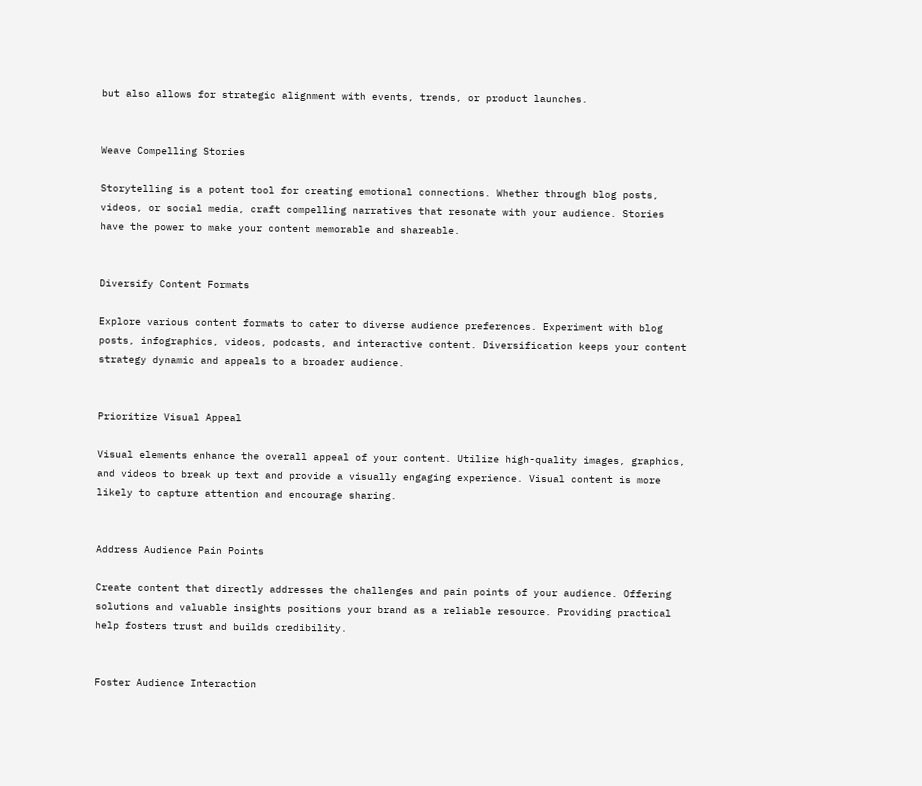but also allows for strategic alignment with events, trends, or product launches.


Weave Compelling Stories

Storytelling is a potent tool for creating emotional connections. Whether through blog posts, videos, or social media, craft compelling narratives that resonate with your audience. Stories have the power to make your content memorable and shareable.


Diversify Content Formats

Explore various content formats to cater to diverse audience preferences. Experiment with blog posts, infographics, videos, podcasts, and interactive content. Diversification keeps your content strategy dynamic and appeals to a broader audience.


Prioritize Visual Appeal

Visual elements enhance the overall appeal of your content. Utilize high-quality images, graphics, and videos to break up text and provide a visually engaging experience. Visual content is more likely to capture attention and encourage sharing.


Address Audience Pain Points

Create content that directly addresses the challenges and pain points of your audience. Offering solutions and valuable insights positions your brand as a reliable resource. Providing practical help fosters trust and builds credibility.


Foster Audience Interaction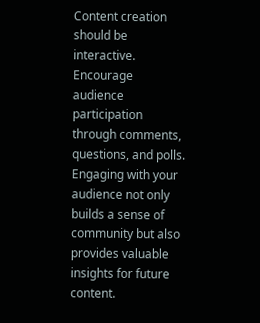Content creation should be interactive. Encourage audience participation through comments, questions, and polls. Engaging with your audience not only builds a sense of community but also provides valuable insights for future content.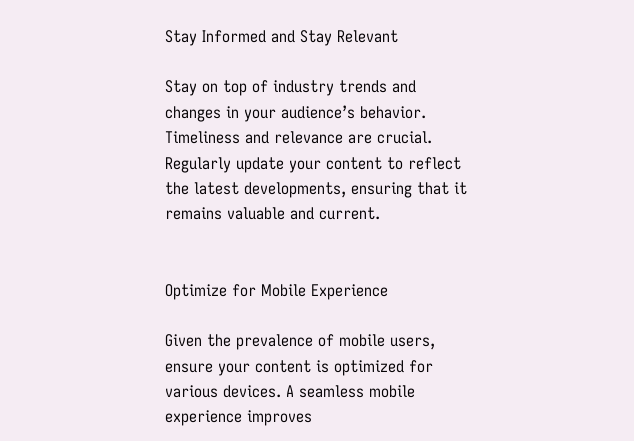Stay Informed and Stay Relevant

Stay on top of industry trends and changes in your audience’s behavior. Timeliness and relevance are crucial. Regularly update your content to reflect the latest developments, ensuring that it remains valuable and current.


Optimize for Mobile Experience

Given the prevalence of mobile users, ensure your content is optimized for various devices. A seamless mobile experience improves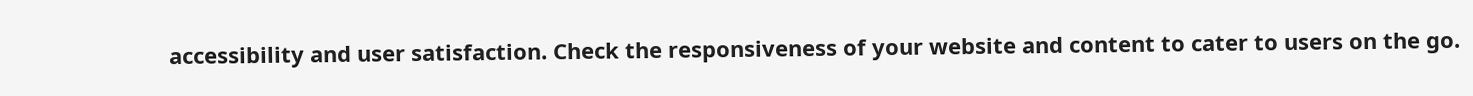accessibility and user satisfaction. Check the responsiveness of your website and content to cater to users on the go.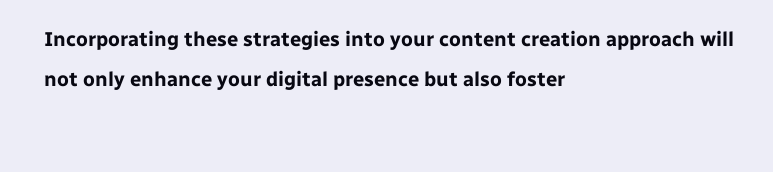Incorporating these strategies into your content creation approach will not only enhance your digital presence but also foster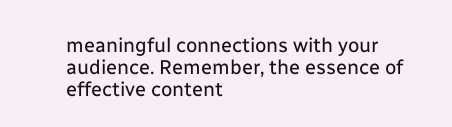meaningful connections with your audience. Remember, the essence of effective content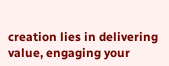creation lies in delivering value, engaging your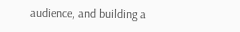audience, and building a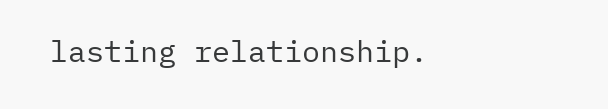lasting relationship.